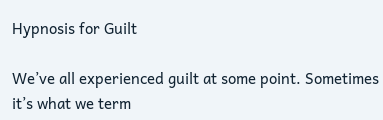Hypnosis for Guilt

We’ve all experienced guilt at some point. Sometimes it’s what we term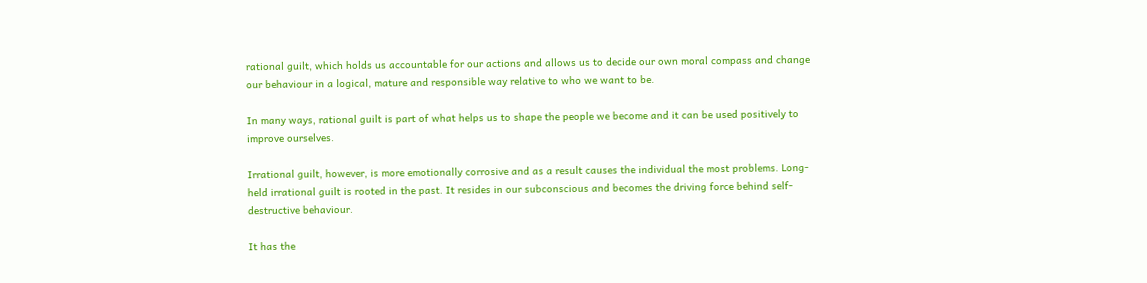rational guilt, which holds us accountable for our actions and allows us to decide our own moral compass and change our behaviour in a logical, mature and responsible way relative to who we want to be.

In many ways, rational guilt is part of what helps us to shape the people we become and it can be used positively to improve ourselves.

Irrational guilt, however, is more emotionally corrosive and as a result causes the individual the most problems. Long-held irrational guilt is rooted in the past. It resides in our subconscious and becomes the driving force behind self-destructive behaviour.

It has the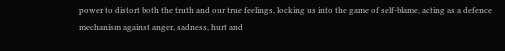power to distort both the truth and our true feelings, locking us into the game of self-blame, acting as a defence mechanism against anger, sadness, hurt and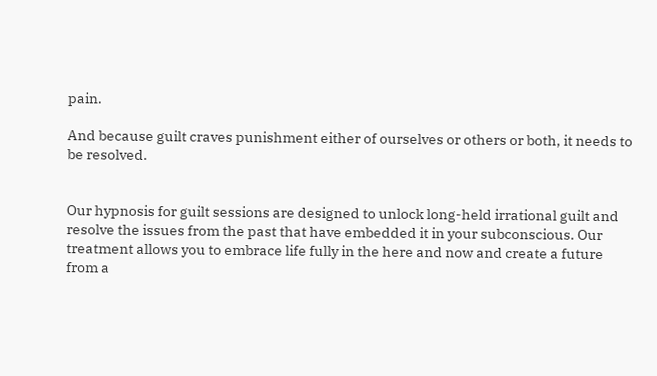pain.

And because guilt craves punishment either of ourselves or others or both, it needs to be resolved.


Our hypnosis for guilt sessions are designed to unlock long-held irrational guilt and resolve the issues from the past that have embedded it in your subconscious. Our treatment allows you to embrace life fully in the here and now and create a future from a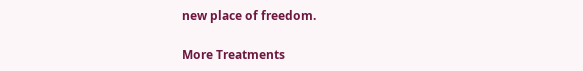new place of freedom.

More Treatments